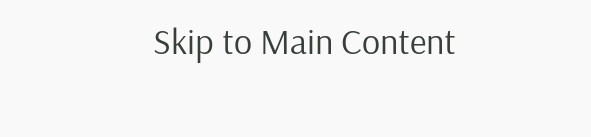Skip to Main Content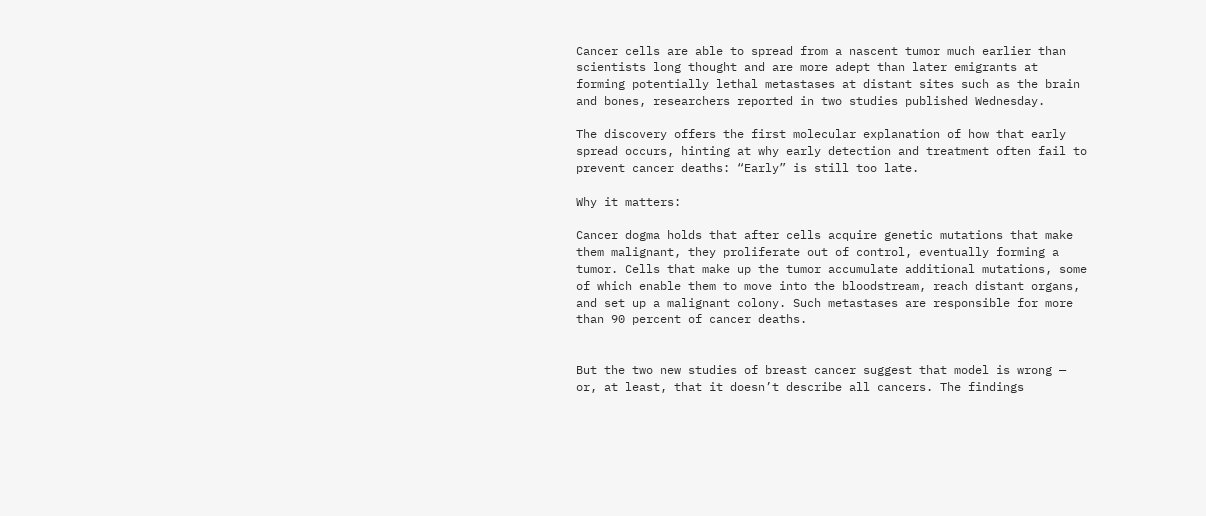Cancer cells are able to spread from a nascent tumor much earlier than scientists long thought and are more adept than later emigrants at forming potentially lethal metastases at distant sites such as the brain and bones, researchers reported in two studies published Wednesday.

The discovery offers the first molecular explanation of how that early spread occurs, hinting at why early detection and treatment often fail to prevent cancer deaths: “Early” is still too late.

Why it matters:

Cancer dogma holds that after cells acquire genetic mutations that make them malignant, they proliferate out of control, eventually forming a tumor. Cells that make up the tumor accumulate additional mutations, some of which enable them to move into the bloodstream, reach distant organs, and set up a malignant colony. Such metastases are responsible for more than 90 percent of cancer deaths.


But the two new studies of breast cancer suggest that model is wrong — or, at least, that it doesn’t describe all cancers. The findings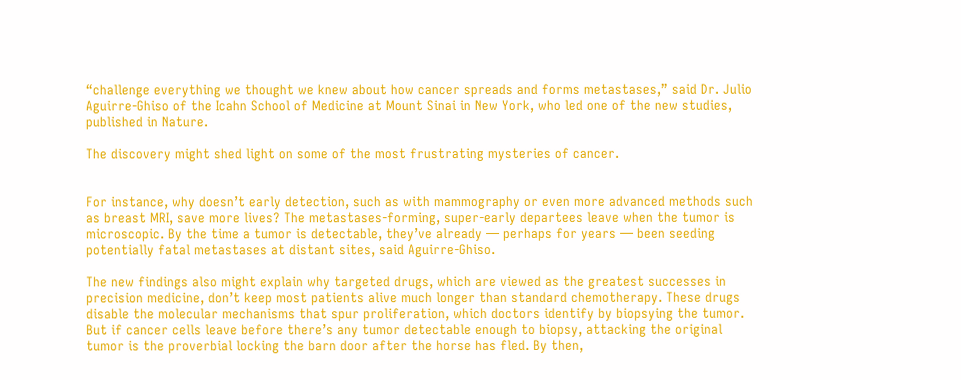“challenge everything we thought we knew about how cancer spreads and forms metastases,” said Dr. Julio Aguirre-Ghiso of the Icahn School of Medicine at Mount Sinai in New York, who led one of the new studies, published in Nature.

The discovery might shed light on some of the most frustrating mysteries of cancer.


For instance, why doesn’t early detection, such as with mammography or even more advanced methods such as breast MRI, save more lives? The metastases-forming, super-early departees leave when the tumor is microscopic. By the time a tumor is detectable, they’ve already — perhaps for years — been seeding potentially fatal metastases at distant sites, said Aguirre-Ghiso.

The new findings also might explain why targeted drugs, which are viewed as the greatest successes in precision medicine, don’t keep most patients alive much longer than standard chemotherapy. These drugs disable the molecular mechanisms that spur proliferation, which doctors identify by biopsying the tumor. But if cancer cells leave before there’s any tumor detectable enough to biopsy, attacking the original tumor is the proverbial locking the barn door after the horse has fled. By then,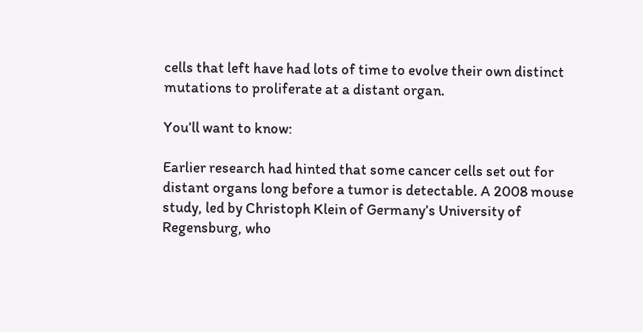cells that left have had lots of time to evolve their own distinct mutations to proliferate at a distant organ.

You’ll want to know:

Earlier research had hinted that some cancer cells set out for distant organs long before a tumor is detectable. A 2008 mouse study, led by Christoph Klein of Germany’s University of Regensburg, who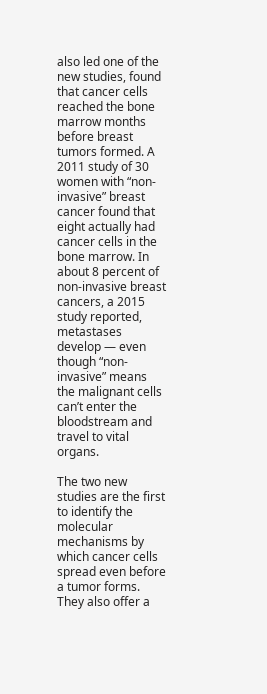also led one of the new studies, found that cancer cells reached the bone marrow months before breast tumors formed. A 2011 study of 30 women with “non-invasive” breast cancer found that eight actually had cancer cells in the bone marrow. In about 8 percent of non-invasive breast cancers, a 2015 study reported, metastases develop — even though “non-invasive” means the malignant cells can’t enter the bloodstream and travel to vital organs.

The two new studies are the first to identify the molecular mechanisms by which cancer cells spread even before a tumor forms. They also offer a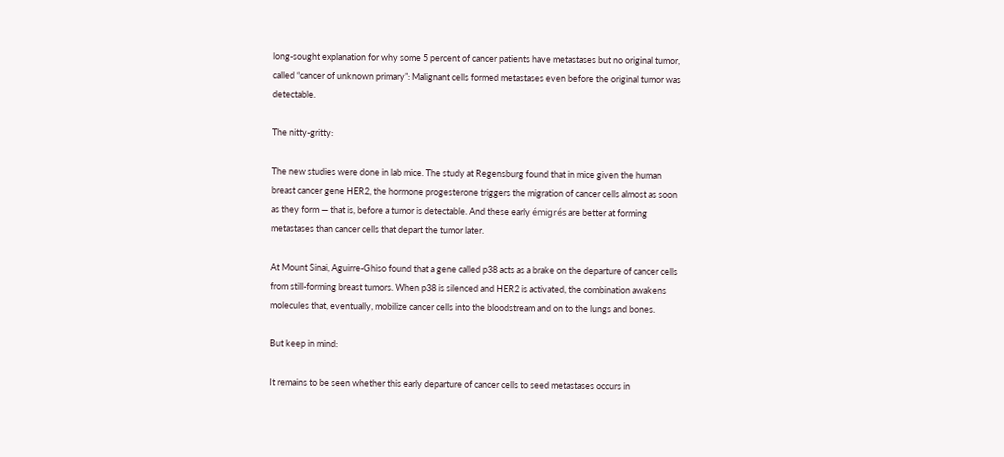long-sought explanation for why some 5 percent of cancer patients have metastases but no original tumor, called “cancer of unknown primary”: Malignant cells formed metastases even before the original tumor was detectable.

The nitty-gritty:

The new studies were done in lab mice. The study at Regensburg found that in mice given the human breast cancer gene HER2, the hormone progesterone triggers the migration of cancer cells almost as soon as they form — that is, before a tumor is detectable. And these early émigrés are better at forming metastases than cancer cells that depart the tumor later.

At Mount Sinai, Aguirre-Ghiso found that a gene called p38 acts as a brake on the departure of cancer cells from still-forming breast tumors. When p38 is silenced and HER2 is activated, the combination awakens molecules that, eventually, mobilize cancer cells into the bloodstream and on to the lungs and bones.

But keep in mind:

It remains to be seen whether this early departure of cancer cells to seed metastases occurs in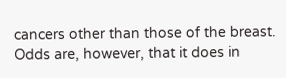cancers other than those of the breast. Odds are, however, that it does in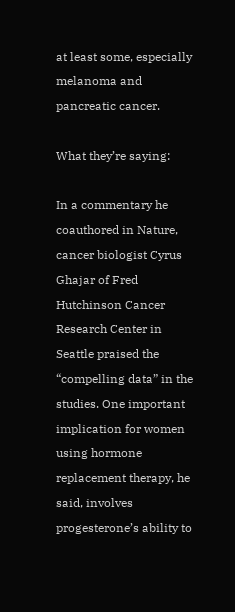at least some, especially melanoma and pancreatic cancer.

What they’re saying:

In a commentary he coauthored in Nature, cancer biologist Cyrus Ghajar of Fred Hutchinson Cancer Research Center in Seattle praised the “compelling data” in the studies. One important implication for women using hormone replacement therapy, he said, involves progesterone’s ability to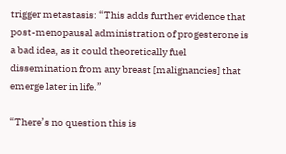trigger metastasis: “This adds further evidence that post-menopausal administration of progesterone is a bad idea, as it could theoretically fuel dissemination from any breast [malignancies] that emerge later in life.”

“There’s no question this is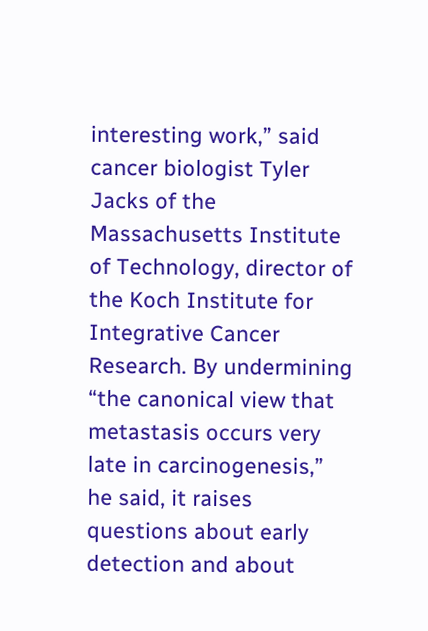interesting work,” said cancer biologist Tyler Jacks of the Massachusetts Institute of Technology, director of the Koch Institute for Integrative Cancer Research. By undermining “the canonical view that metastasis occurs very late in carcinogenesis,” he said, it raises questions about early detection and about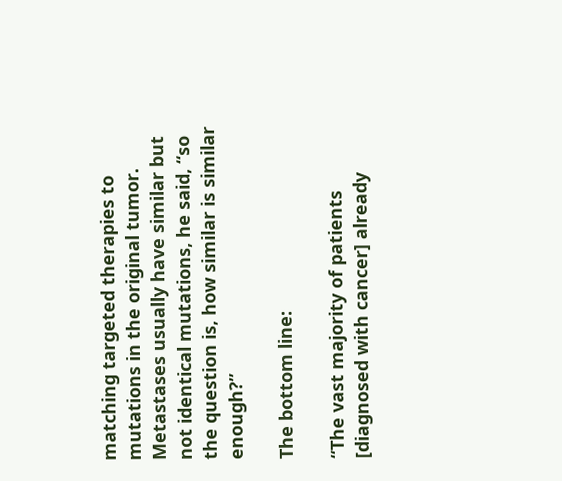matching targeted therapies to mutations in the original tumor. Metastases usually have similar but not identical mutations, he said, “so the question is, how similar is similar enough?”

The bottom line:

“The vast majority of patients [diagnosed with cancer] already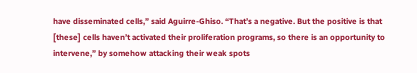have disseminated cells,” said Aguirre-Ghiso. “That’s a negative. But the positive is that [these] cells haven’t activated their proliferation programs, so there is an opportunity to intervene,” by somehow attacking their weak spots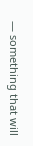— something that will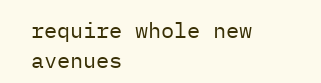require whole new avenues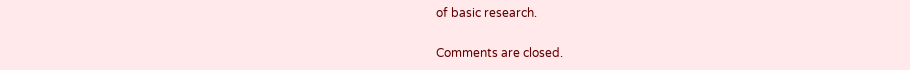of basic research.

Comments are closed.